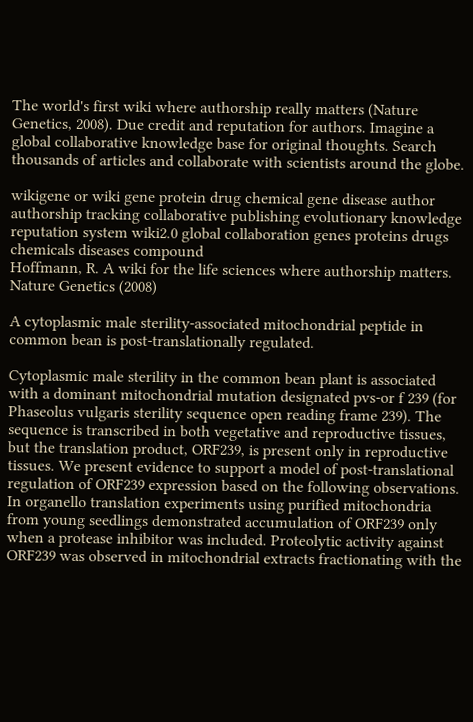The world's first wiki where authorship really matters (Nature Genetics, 2008). Due credit and reputation for authors. Imagine a global collaborative knowledge base for original thoughts. Search thousands of articles and collaborate with scientists around the globe.

wikigene or wiki gene protein drug chemical gene disease author authorship tracking collaborative publishing evolutionary knowledge reputation system wiki2.0 global collaboration genes proteins drugs chemicals diseases compound
Hoffmann, R. A wiki for the life sciences where authorship matters. Nature Genetics (2008)

A cytoplasmic male sterility-associated mitochondrial peptide in common bean is post-translationally regulated.

Cytoplasmic male sterility in the common bean plant is associated with a dominant mitochondrial mutation designated pvs-or f 239 (for Phaseolus vulgaris sterility sequence open reading frame 239). The sequence is transcribed in both vegetative and reproductive tissues, but the translation product, ORF239, is present only in reproductive tissues. We present evidence to support a model of post-translational regulation of ORF239 expression based on the following observations. In organello translation experiments using purified mitochondria from young seedlings demonstrated accumulation of ORF239 only when a protease inhibitor was included. Proteolytic activity against ORF239 was observed in mitochondrial extracts fractionating with the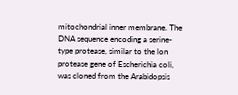mitochondrial inner membrane. The DNA sequence encoding a serine-type protease, similar to the lon protease gene of Escherichia coli, was cloned from the Arabidopsis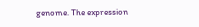genome. The expression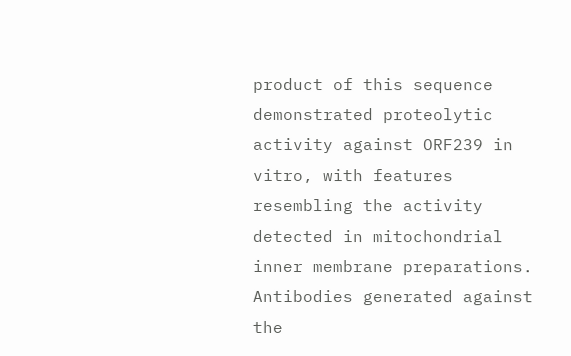product of this sequence demonstrated proteolytic activity against ORF239 in vitro, with features resembling the activity detected in mitochondrial inner membrane preparations. Antibodies generated against the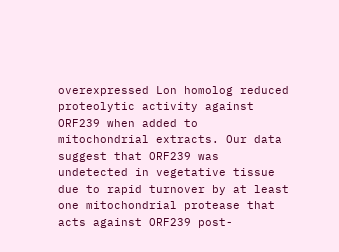overexpressed Lon homolog reduced proteolytic activity against ORF239 when added to mitochondrial extracts. Our data suggest that ORF239 was undetected in vegetative tissue due to rapid turnover by at least one mitochondrial protease that acts against ORF239 post-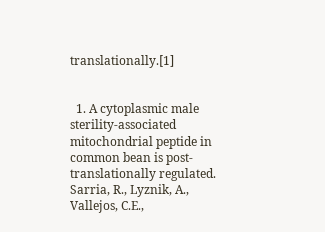translationally.[1]


  1. A cytoplasmic male sterility-associated mitochondrial peptide in common bean is post-translationally regulated. Sarria, R., Lyznik, A., Vallejos, C.E.,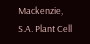Mackenzie, S.A. Plant Cell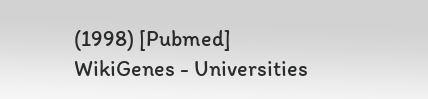(1998) [Pubmed]
WikiGenes - Universities